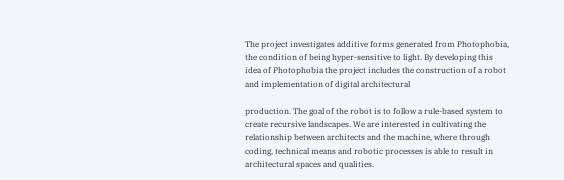The project investigates additive forms generated from Photophobia, the condition of being hyper-sensitive to light. By developing this idea of Photophobia the project includes the construction of a robot and implementation of digital architectural

production. The goal of the robot is to follow a rule-based system to create recursive landscapes. We are interested in cultivating the relationship between architects and the machine, where through coding, technical means and robotic processes is able to result in architectural spaces and qualities.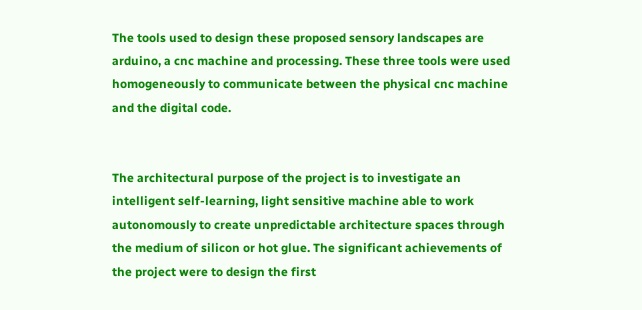The tools used to design these proposed sensory landscapes are arduino, a cnc machine and processing. These three tools were used homogeneously to communicate between the physical cnc machine and the digital code.


The architectural purpose of the project is to investigate an intelligent self-learning, light sensitive machine able to work autonomously to create unpredictable architecture spaces through the medium of silicon or hot glue. The significant achievements of the project were to design the first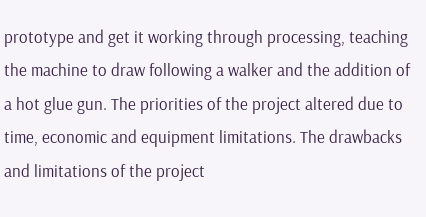prototype and get it working through processing, teaching the machine to draw following a walker and the addition of a hot glue gun. The priorities of the project altered due to time, economic and equipment limitations. The drawbacks and limitations of the project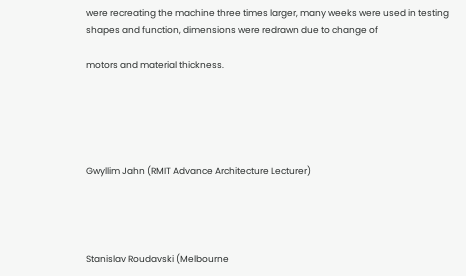were recreating the machine three times larger, many weeks were used in testing shapes and function, dimensions were redrawn due to change of

motors and material thickness.





Gwyllim Jahn (RMIT Advance Architecture Lecturer)




Stanislav Roudavski (Melbourne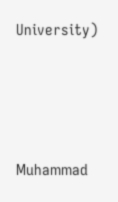University)




Muhammad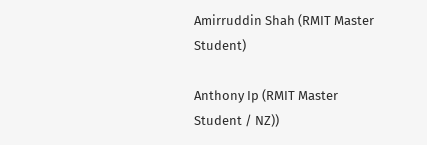Amirruddin Shah (RMIT Master Student)

Anthony Ip (RMIT Master Student / NZ))